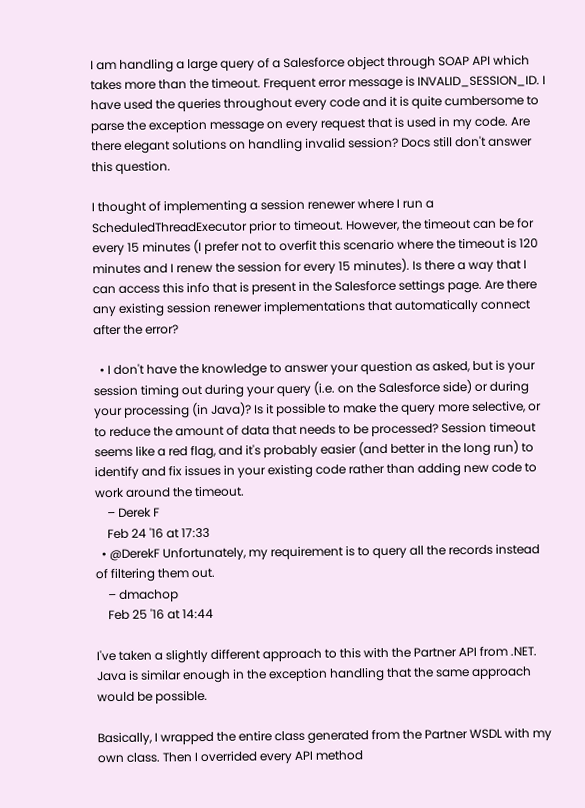I am handling a large query of a Salesforce object through SOAP API which takes more than the timeout. Frequent error message is INVALID_SESSION_ID. I have used the queries throughout every code and it is quite cumbersome to parse the exception message on every request that is used in my code. Are there elegant solutions on handling invalid session? Docs still don't answer this question.

I thought of implementing a session renewer where I run a ScheduledThreadExecutor prior to timeout. However, the timeout can be for every 15 minutes (I prefer not to overfit this scenario where the timeout is 120 minutes and I renew the session for every 15 minutes). Is there a way that I can access this info that is present in the Salesforce settings page. Are there any existing session renewer implementations that automatically connect after the error?

  • I don't have the knowledge to answer your question as asked, but is your session timing out during your query (i.e. on the Salesforce side) or during your processing (in Java)? Is it possible to make the query more selective, or to reduce the amount of data that needs to be processed? Session timeout seems like a red flag, and it's probably easier (and better in the long run) to identify and fix issues in your existing code rather than adding new code to work around the timeout.
    – Derek F
    Feb 24 '16 at 17:33
  • @DerekF Unfortunately, my requirement is to query all the records instead of filtering them out.
    – dmachop
    Feb 25 '16 at 14:44

I've taken a slightly different approach to this with the Partner API from .NET. Java is similar enough in the exception handling that the same approach would be possible.

Basically, I wrapped the entire class generated from the Partner WSDL with my own class. Then I overrided every API method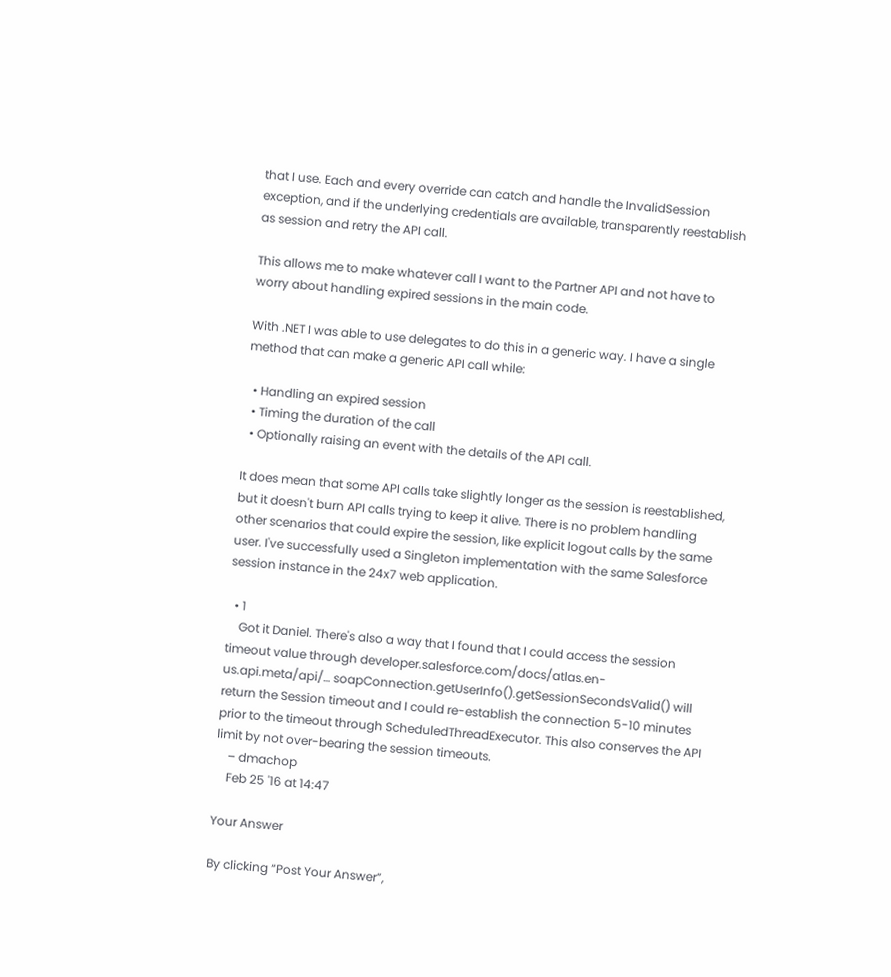that I use. Each and every override can catch and handle the InvalidSession exception, and if the underlying credentials are available, transparently reestablish as session and retry the API call.

This allows me to make whatever call I want to the Partner API and not have to worry about handling expired sessions in the main code.

With .NET I was able to use delegates to do this in a generic way. I have a single method that can make a generic API call while:

  • Handling an expired session
  • Timing the duration of the call
  • Optionally raising an event with the details of the API call.

It does mean that some API calls take slightly longer as the session is reestablished, but it doesn't burn API calls trying to keep it alive. There is no problem handling other scenarios that could expire the session, like explicit logout calls by the same user. I've successfully used a Singleton implementation with the same Salesforce session instance in the 24x7 web application.

  • 1
    Got it Daniel. There's also a way that I found that I could access the session timeout value through developer.salesforce.com/docs/atlas.en-us.api.meta/api/… soapConnection.getUserInfo().getSessionSecondsValid() will return the Session timeout and I could re-establish the connection 5-10 minutes prior to the timeout through ScheduledThreadExecutor. This also conserves the API limit by not over-bearing the session timeouts.
    – dmachop
    Feb 25 '16 at 14:47

Your Answer

By clicking “Post Your Answer”,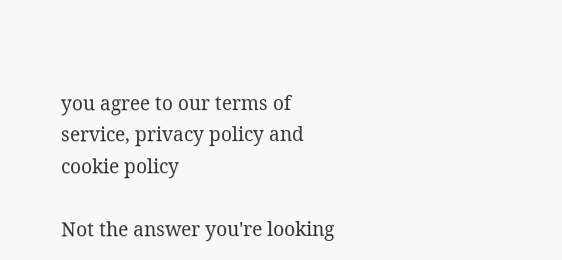you agree to our terms of service, privacy policy and cookie policy

Not the answer you're looking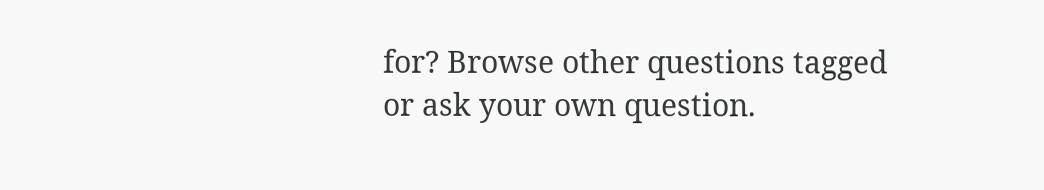for? Browse other questions tagged or ask your own question.